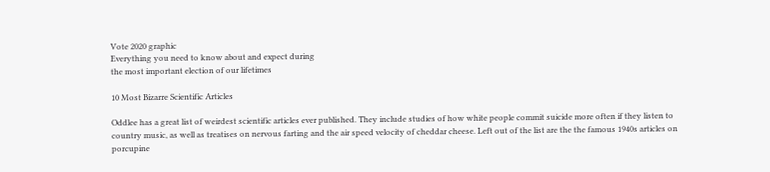Vote 2020 graphic
Everything you need to know about and expect during
the most important election of our lifetimes

10 Most Bizarre Scientific Articles

Oddlee has a great list of weirdest scientific articles ever published. They include studies of how white people commit suicide more often if they listen to country music, as well as treatises on nervous farting and the air speed velocity of cheddar cheese. Left out of the list are the the famous 1940s articles on porcupine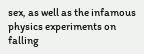sex, as well as the infamous physics experiments on falling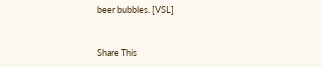beer bubbles. [VSL]


Share This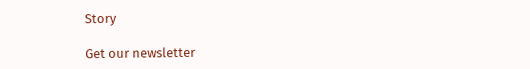Story

Get our newsletter